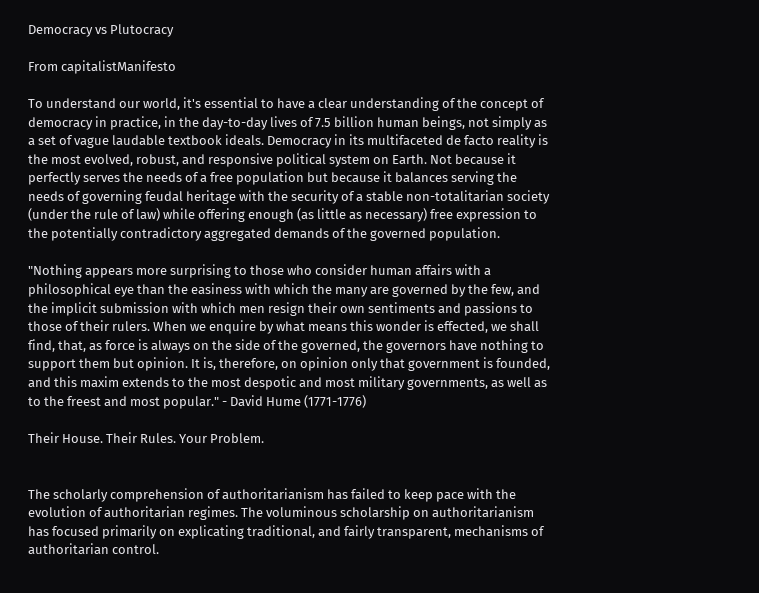Democracy vs Plutocracy

From capitalistManifesto

To understand our world, it's essential to have a clear understanding of the concept of democracy in practice, in the day-to-day lives of 7.5 billion human beings, not simply as a set of vague laudable textbook ideals. Democracy in its multifaceted de facto reality is the most evolved, robust, and responsive political system on Earth. Not because it perfectly serves the needs of a free population but because it balances serving the needs of governing feudal heritage with the security of a stable non-totalitarian society (under the rule of law) while offering enough (as little as necessary) free expression to the potentially contradictory aggregated demands of the governed population.

"Nothing appears more surprising to those who consider human affairs with a philosophical eye than the easiness with which the many are governed by the few, and the implicit submission with which men resign their own sentiments and passions to those of their rulers. When we enquire by what means this wonder is effected, we shall find, that, as force is always on the side of the governed, the governors have nothing to support them but opinion. It is, therefore, on opinion only that government is founded, and this maxim extends to the most despotic and most military governments, as well as to the freest and most popular." - David Hume (1771-1776)

Their House. Their Rules. Your Problem.


The scholarly comprehension of authoritarianism has failed to keep pace with the evolution of authoritarian regimes. The voluminous scholarship on authoritarianism has focused primarily on explicating traditional, and fairly transparent, mechanisms of authoritarian control.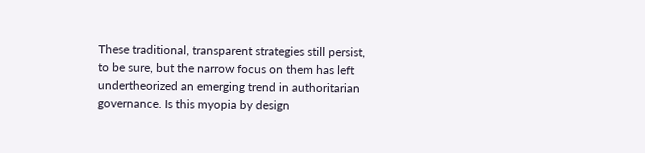These traditional, transparent strategies still persist, to be sure, but the narrow focus on them has left undertheorized an emerging trend in authoritarian governance. Is this myopia by design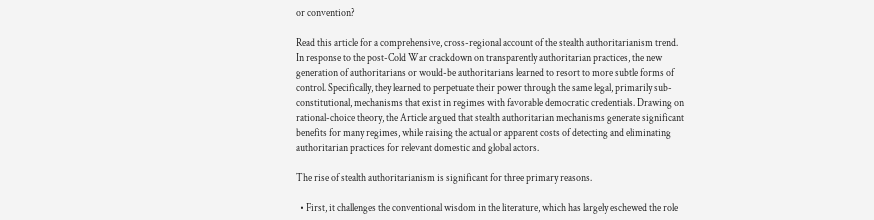or convention?

Read this article for a comprehensive, cross-regional account of the stealth authoritarianism trend. In response to the post-Cold War crackdown on transparently authoritarian practices, the new generation of authoritarians or would-be authoritarians learned to resort to more subtle forms of control. Specifically, they learned to perpetuate their power through the same legal, primarily sub-constitutional, mechanisms that exist in regimes with favorable democratic credentials. Drawing on rational-choice theory, the Article argued that stealth authoritarian mechanisms generate significant benefits for many regimes, while raising the actual or apparent costs of detecting and eliminating authoritarian practices for relevant domestic and global actors.

The rise of stealth authoritarianism is significant for three primary reasons.

  • First, it challenges the conventional wisdom in the literature, which has largely eschewed the role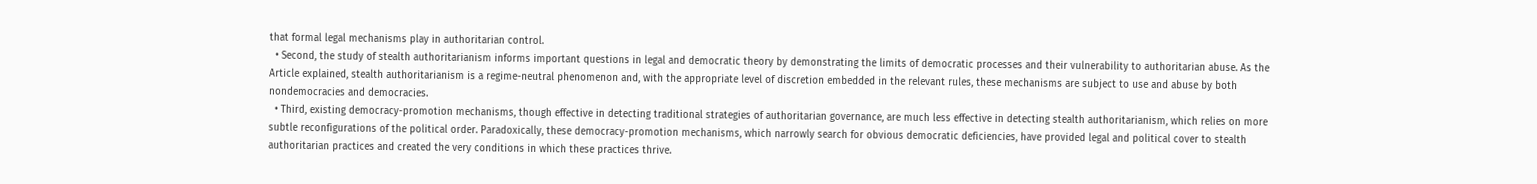that formal legal mechanisms play in authoritarian control.
  • Second, the study of stealth authoritarianism informs important questions in legal and democratic theory by demonstrating the limits of democratic processes and their vulnerability to authoritarian abuse. As the Article explained, stealth authoritarianism is a regime-neutral phenomenon and, with the appropriate level of discretion embedded in the relevant rules, these mechanisms are subject to use and abuse by both nondemocracies and democracies.
  • Third, existing democracy-promotion mechanisms, though effective in detecting traditional strategies of authoritarian governance, are much less effective in detecting stealth authoritarianism, which relies on more subtle reconfigurations of the political order. Paradoxically, these democracy-promotion mechanisms, which narrowly search for obvious democratic deficiencies, have provided legal and political cover to stealth authoritarian practices and created the very conditions in which these practices thrive.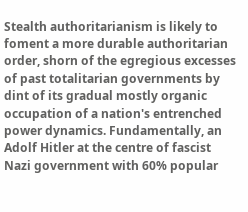Stealth authoritarianism is likely to foment a more durable authoritarian order, shorn of the egregious excesses of past totalitarian governments by dint of its gradual mostly organic occupation of a nation's entrenched power dynamics. Fundamentally, an Adolf Hitler at the centre of fascist Nazi government with 60% popular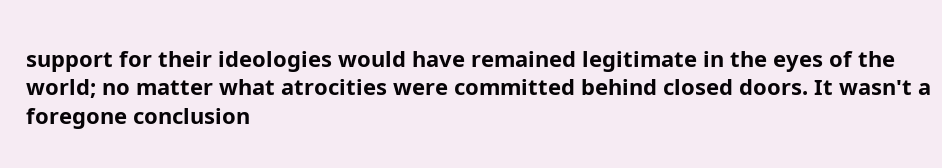support for their ideologies would have remained legitimate in the eyes of the world; no matter what atrocities were committed behind closed doors. It wasn't a foregone conclusion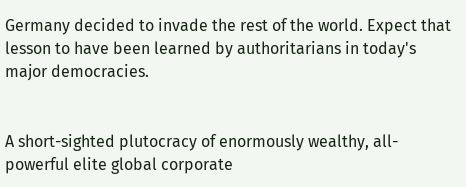Germany decided to invade the rest of the world. Expect that lesson to have been learned by authoritarians in today's major democracies.


A short-sighted plutocracy of enormously wealthy, all-powerful elite global corporate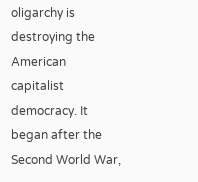oligarchy is destroying the American capitalist democracy. It began after the Second World War,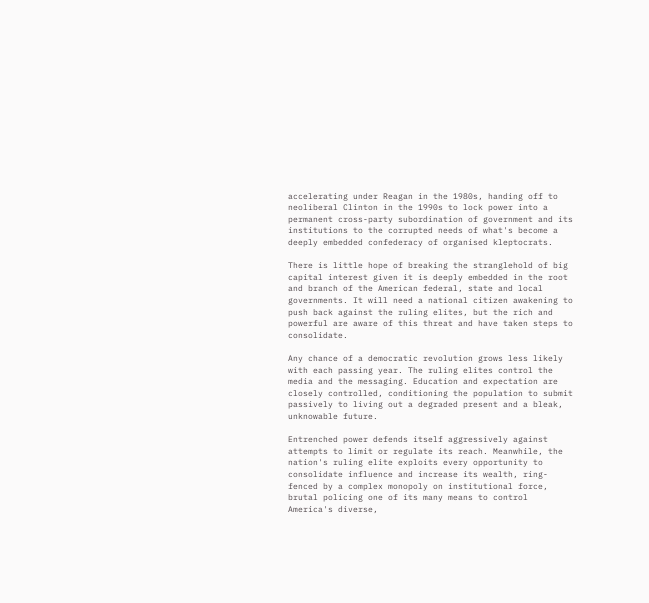accelerating under Reagan in the 1980s, handing off to neoliberal Clinton in the 1990s to lock power into a permanent cross-party subordination of government and its institutions to the corrupted needs of what's become a deeply embedded confederacy of organised kleptocrats.

There is little hope of breaking the stranglehold of big capital interest given it is deeply embedded in the root and branch of the American federal, state and local governments. It will need a national citizen awakening to push back against the ruling elites, but the rich and powerful are aware of this threat and have taken steps to consolidate.

Any chance of a democratic revolution grows less likely with each passing year. The ruling elites control the media and the messaging. Education and expectation are closely controlled, conditioning the population to submit passively to living out a degraded present and a bleak, unknowable future.

Entrenched power defends itself aggressively against attempts to limit or regulate its reach. Meanwhile, the nation's ruling elite exploits every opportunity to consolidate influence and increase its wealth, ring-fenced by a complex monopoly on institutional force, brutal policing one of its many means to control America's diverse,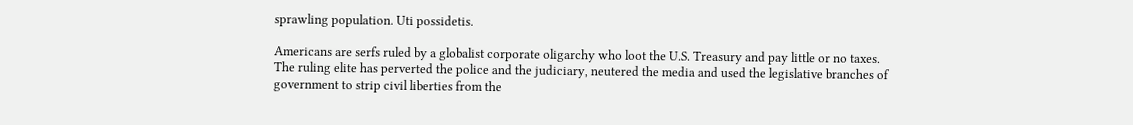sprawling population. Uti possidetis.

Americans are serfs ruled by a globalist corporate oligarchy who loot the U.S. Treasury and pay little or no taxes. The ruling elite has perverted the police and the judiciary, neutered the media and used the legislative branches of government to strip civil liberties from the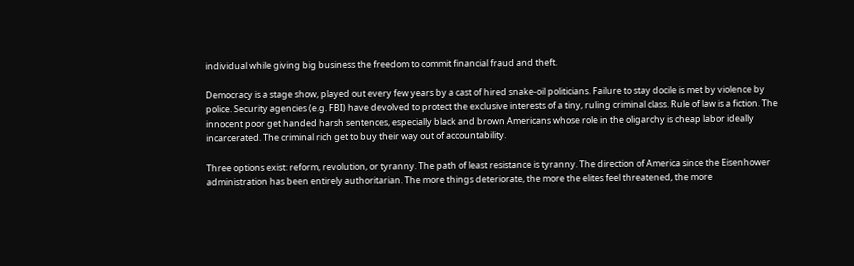individual while giving big business the freedom to commit financial fraud and theft.

Democracy is a stage show, played out every few years by a cast of hired snake-oil politicians. Failure to stay docile is met by violence by police. Security agencies (e.g. FBI) have devolved to protect the exclusive interests of a tiny, ruling criminal class. Rule of law is a fiction. The innocent poor get handed harsh sentences, especially black and brown Americans whose role in the oligarchy is cheap labor ideally incarcerated. The criminal rich get to buy their way out of accountability.

Three options exist: reform, revolution, or tyranny. The path of least resistance is tyranny. The direction of America since the Eisenhower administration has been entirely authoritarian. The more things deteriorate, the more the elites feel threatened, the more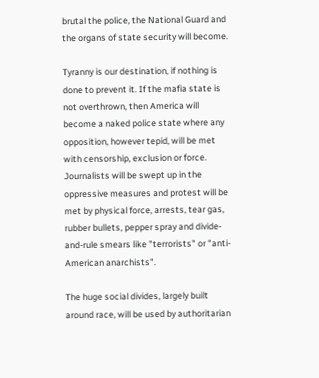brutal the police, the National Guard and the organs of state security will become.

Tyranny is our destination, if nothing is done to prevent it. If the mafia state is not overthrown, then America will become a naked police state where any opposition, however tepid, will be met with censorship, exclusion or force. Journalists will be swept up in the oppressive measures and protest will be met by physical force, arrests, tear gas, rubber bullets, pepper spray and divide-and-rule smears like "terrorists" or "anti-American anarchists".

The huge social divides, largely built around race, will be used by authoritarian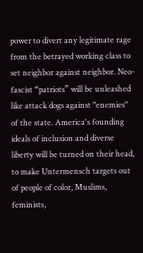power to divert any legitimate rage from the betrayed working class to set neighbor against neighbor. Neo-fascist “patriots” will be unleashed like attack dogs against "enemies" of the state. America's founding ideals of inclusion and diverse liberty will be turned on their head, to make Untermensch targets out of people of color, Muslims, feminists,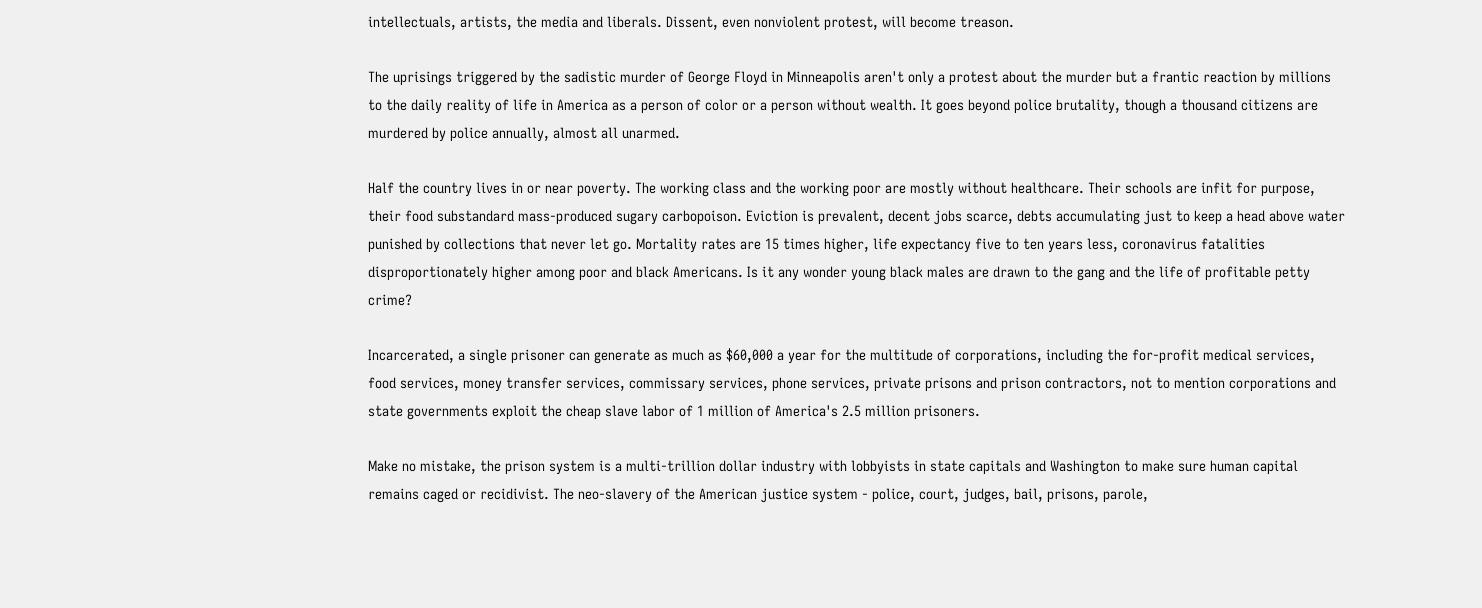intellectuals, artists, the media and liberals. Dissent, even nonviolent protest, will become treason.

The uprisings triggered by the sadistic murder of George Floyd in Minneapolis aren't only a protest about the murder but a frantic reaction by millions to the daily reality of life in America as a person of color or a person without wealth. It goes beyond police brutality, though a thousand citizens are murdered by police annually, almost all unarmed.

Half the country lives in or near poverty. The working class and the working poor are mostly without healthcare. Their schools are infit for purpose, their food substandard mass-produced sugary carbopoison. Eviction is prevalent, decent jobs scarce, debts accumulating just to keep a head above water punished by collections that never let go. Mortality rates are 15 times higher, life expectancy five to ten years less, coronavirus fatalities disproportionately higher among poor and black Americans. Is it any wonder young black males are drawn to the gang and the life of profitable petty crime?

Incarcerated, a single prisoner can generate as much as $60,000 a year for the multitude of corporations, including the for-profit medical services, food services, money transfer services, commissary services, phone services, private prisons and prison contractors, not to mention corporations and state governments exploit the cheap slave labor of 1 million of America's 2.5 million prisoners.

Make no mistake, the prison system is a multi-trillion dollar industry with lobbyists in state capitals and Washington to make sure human capital remains caged or recidivist. The neo-slavery of the American justice system - police, court, judges, bail, prisons, parole,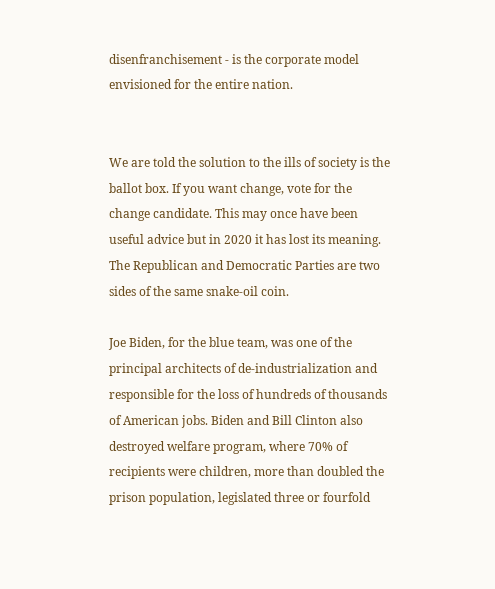disenfranchisement - is the corporate model envisioned for the entire nation.


We are told the solution to the ills of society is the ballot box. If you want change, vote for the change candidate. This may once have been useful advice but in 2020 it has lost its meaning. The Republican and Democratic Parties are two sides of the same snake-oil coin.

Joe Biden, for the blue team, was one of the principal architects of de-industrialization and responsible for the loss of hundreds of thousands of American jobs. Biden and Bill Clinton also destroyed welfare program, where 70% of recipients were children, more than doubled the prison population, legislated three or fourfold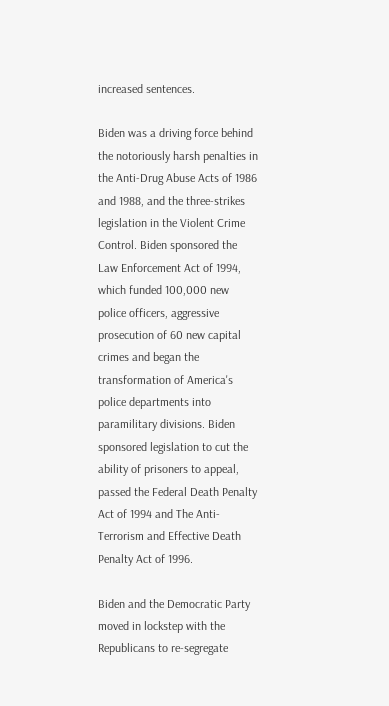increased sentences.

Biden was a driving force behind the notoriously harsh penalties in the Anti-Drug Abuse Acts of 1986 and 1988, and the three-strikes legislation in the Violent Crime Control. Biden sponsored the Law Enforcement Act of 1994, which funded 100,000 new police officers, aggressive prosecution of 60 new capital crimes and began the transformation of America's police departments into paramilitary divisions. Biden sponsored legislation to cut the ability of prisoners to appeal, passed the Federal Death Penalty Act of 1994 and The Anti-Terrorism and Effective Death Penalty Act of 1996.

Biden and the Democratic Party moved in lockstep with the Republicans to re-segregate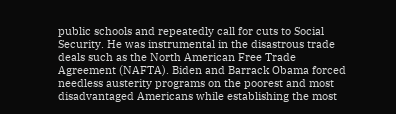public schools and repeatedly call for cuts to Social Security. He was instrumental in the disastrous trade deals such as the North American Free Trade Agreement (NAFTA). Biden and Barrack Obama forced needless austerity programs on the poorest and most disadvantaged Americans while establishing the most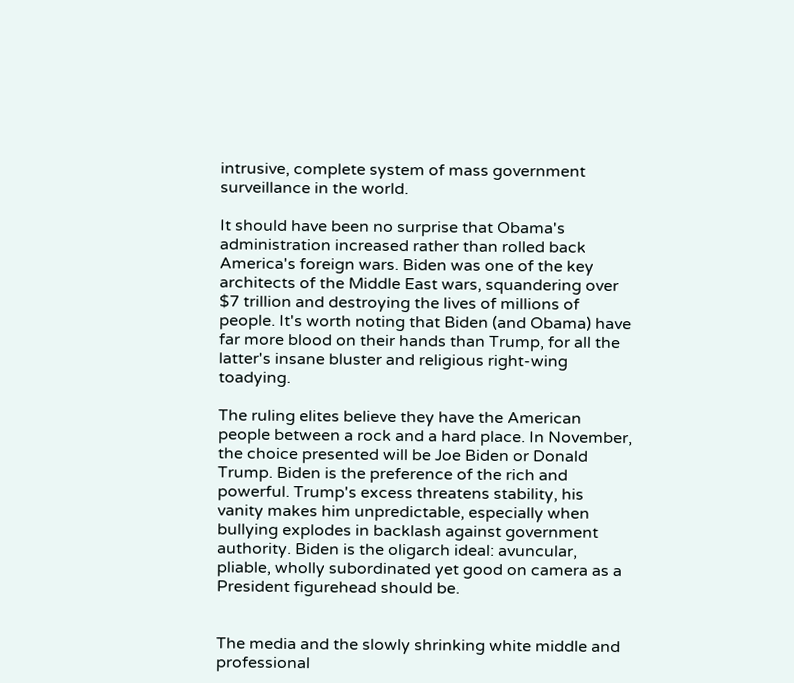intrusive, complete system of mass government surveillance in the world.

It should have been no surprise that Obama's administration increased rather than rolled back America's foreign wars. Biden was one of the key architects of the Middle East wars, squandering over $7 trillion and destroying the lives of millions of people. It's worth noting that Biden (and Obama) have far more blood on their hands than Trump, for all the latter's insane bluster and religious right-wing toadying.

The ruling elites believe they have the American people between a rock and a hard place. In November, the choice presented will be Joe Biden or Donald Trump. Biden is the preference of the rich and powerful. Trump's excess threatens stability, his vanity makes him unpredictable, especially when bullying explodes in backlash against government authority. Biden is the oligarch ideal: avuncular, pliable, wholly subordinated yet good on camera as a President figurehead should be.


The media and the slowly shrinking white middle and professional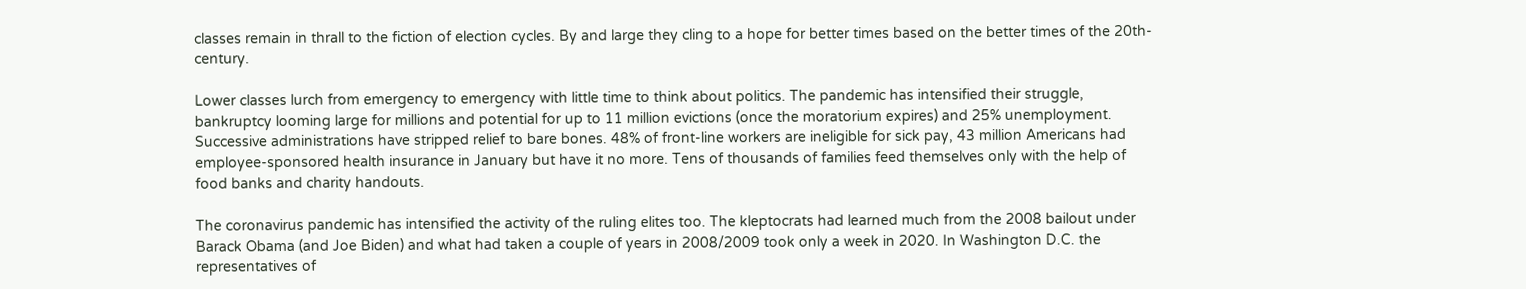classes remain in thrall to the fiction of election cycles. By and large they cling to a hope for better times based on the better times of the 20th-century.

Lower classes lurch from emergency to emergency with little time to think about politics. The pandemic has intensified their struggle, bankruptcy looming large for millions and potential for up to 11 million evictions (once the moratorium expires) and 25% unemployment. Successive administrations have stripped relief to bare bones. 48% of front-line workers are ineligible for sick pay, 43 million Americans had employee-sponsored health insurance in January but have it no more. Tens of thousands of families feed themselves only with the help of food banks and charity handouts.

The coronavirus pandemic has intensified the activity of the ruling elites too. The kleptocrats had learned much from the 2008 bailout under Barack Obama (and Joe Biden) and what had taken a couple of years in 2008/2009 took only a week in 2020. In Washington D.C. the representatives of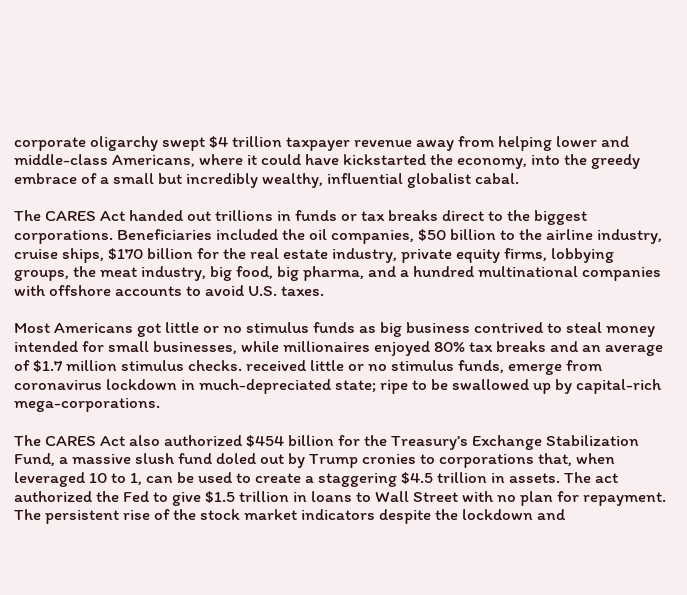corporate oligarchy swept $4 trillion taxpayer revenue away from helping lower and middle-class Americans, where it could have kickstarted the economy, into the greedy embrace of a small but incredibly wealthy, influential globalist cabal.

The CARES Act handed out trillions in funds or tax breaks direct to the biggest corporations. Beneficiaries included the oil companies, $50 billion to the airline industry, cruise ships, $170 billion for the real estate industry, private equity firms, lobbying groups, the meat industry, big food, big pharma, and a hundred multinational companies with offshore accounts to avoid U.S. taxes.

Most Americans got little or no stimulus funds as big business contrived to steal money intended for small businesses, while millionaires enjoyed 80% tax breaks and an average of $1.7 million stimulus checks. received little or no stimulus funds, emerge from coronavirus lockdown in much-depreciated state; ripe to be swallowed up by capital-rich mega-corporations.

The CARES Act also authorized $454 billion for the Treasury’s Exchange Stabilization Fund, a massive slush fund doled out by Trump cronies to corporations that, when leveraged 10 to 1, can be used to create a staggering $4.5 trillion in assets. The act authorized the Fed to give $1.5 trillion in loans to Wall Street with no plan for repayment. The persistent rise of the stock market indicators despite the lockdown and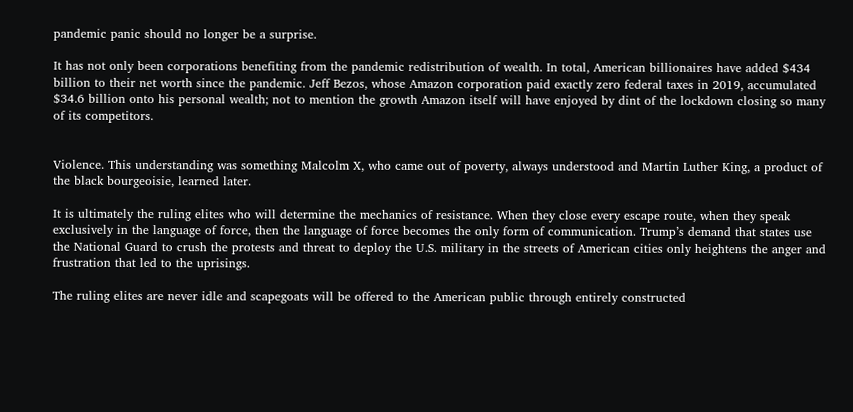pandemic panic should no longer be a surprise.

It has not only been corporations benefiting from the pandemic redistribution of wealth. In total, American billionaires have added $434 billion to their net worth since the pandemic. Jeff Bezos, whose Amazon corporation paid exactly zero federal taxes in 2019, accumulated $34.6 billion onto his personal wealth; not to mention the growth Amazon itself will have enjoyed by dint of the lockdown closing so many of its competitors.


Violence. This understanding was something Malcolm X, who came out of poverty, always understood and Martin Luther King, a product of the black bourgeoisie, learned later.

It is ultimately the ruling elites who will determine the mechanics of resistance. When they close every escape route, when they speak exclusively in the language of force, then the language of force becomes the only form of communication. Trump’s demand that states use the National Guard to crush the protests and threat to deploy the U.S. military in the streets of American cities only heightens the anger and frustration that led to the uprisings.

The ruling elites are never idle and scapegoats will be offered to the American public through entirely constructed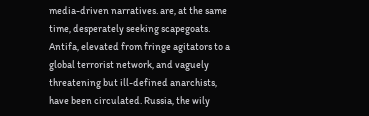media-driven narratives. are, at the same time, desperately seeking scapegoats. Antifa, elevated from fringe agitators to a global terrorist network, and vaguely threatening but ill-defined anarchists, have been circulated. Russia, the wily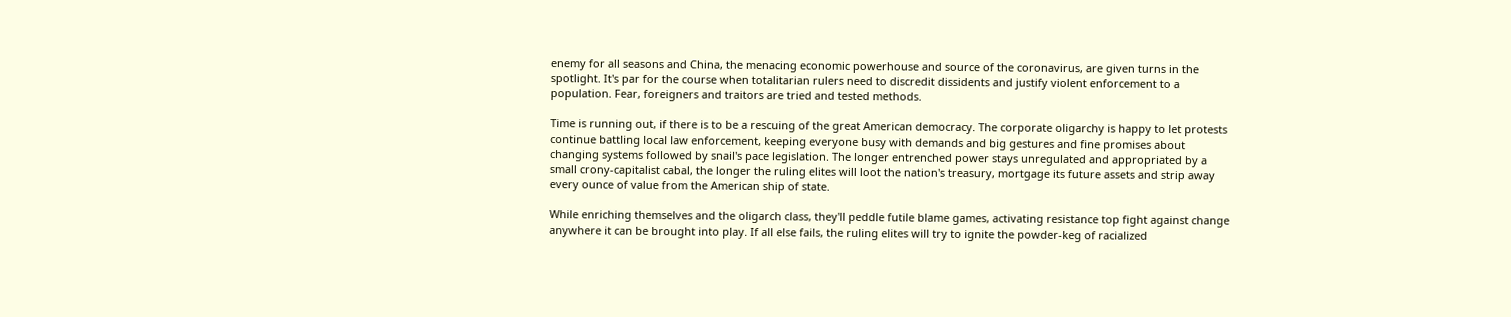enemy for all seasons and China, the menacing economic powerhouse and source of the coronavirus, are given turns in the spotlight. It's par for the course when totalitarian rulers need to discredit dissidents and justify violent enforcement to a population. Fear, foreigners and traitors are tried and tested methods.

Time is running out, if there is to be a rescuing of the great American democracy. The corporate oligarchy is happy to let protests continue battling local law enforcement, keeping everyone busy with demands and big gestures and fine promises about changing systems followed by snail's pace legislation. The longer entrenched power stays unregulated and appropriated by a small crony-capitalist cabal, the longer the ruling elites will loot the nation's treasury, mortgage its future assets and strip away every ounce of value from the American ship of state.

While enriching themselves and the oligarch class, they'll peddle futile blame games, activating resistance top fight against change anywhere it can be brought into play. If all else fails, the ruling elites will try to ignite the powder-keg of racialized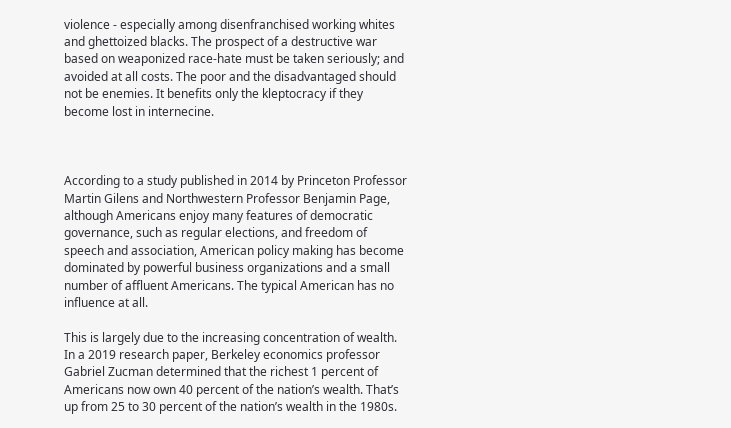violence - especially among disenfranchised working whites and ghettoized blacks. The prospect of a destructive war based on weaponized race-hate must be taken seriously; and avoided at all costs. The poor and the disadvantaged should not be enemies. It benefits only the kleptocracy if they become lost in internecine.



According to a study published in 2014 by Princeton Professor Martin Gilens and Northwestern Professor Benjamin Page, although Americans enjoy many features of democratic governance, such as regular elections, and freedom of speech and association, American policy making has become dominated by powerful business organizations and a small number of affluent Americans. The typical American has no influence at all.

This is largely due to the increasing concentration of wealth. In a 2019 research paper, Berkeley economics professor Gabriel Zucman determined that the richest 1 percent of Americans now own 40 percent of the nation’s wealth. That’s up from 25 to 30 percent of the nation’s wealth in the 1980s.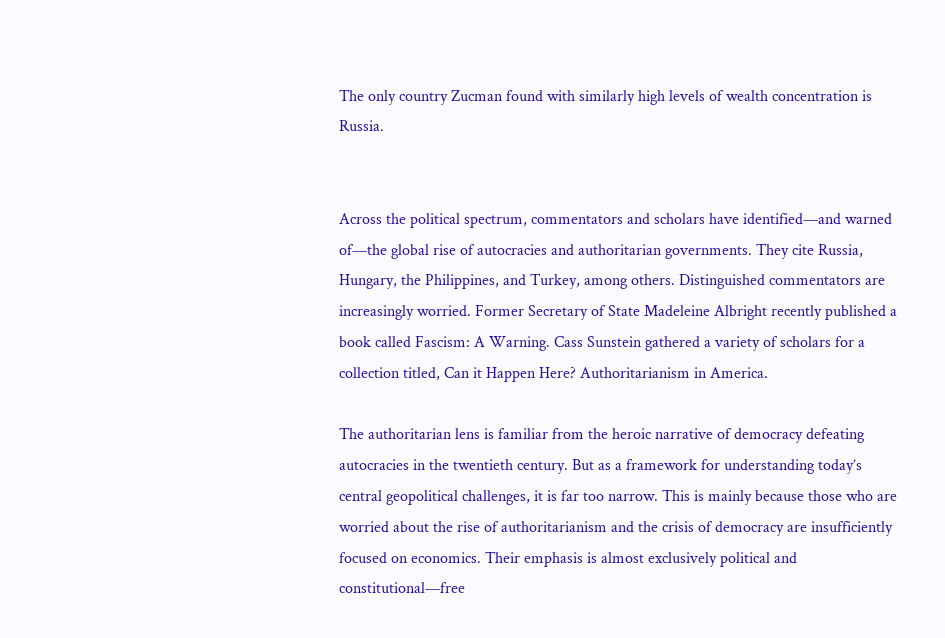The only country Zucman found with similarly high levels of wealth concentration is Russia.


Across the political spectrum, commentators and scholars have identified—and warned of—the global rise of autocracies and authoritarian governments. They cite Russia, Hungary, the Philippines, and Turkey, among others. Distinguished commentators are increasingly worried. Former Secretary of State Madeleine Albright recently published a book called Fascism: A Warning. Cass Sunstein gathered a variety of scholars for a collection titled, Can it Happen Here? Authoritarianism in America.

The authoritarian lens is familiar from the heroic narrative of democracy defeating autocracies in the twentieth century. But as a framework for understanding today’s central geopolitical challenges, it is far too narrow. This is mainly because those who are worried about the rise of authoritarianism and the crisis of democracy are insufficiently focused on economics. Their emphasis is almost exclusively political and constitutional—free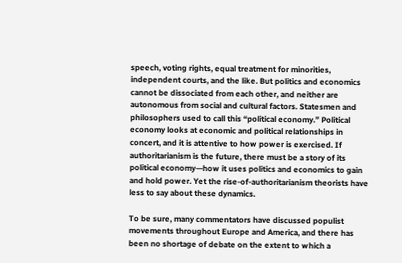speech, voting rights, equal treatment for minorities, independent courts, and the like. But politics and economics cannot be dissociated from each other, and neither are autonomous from social and cultural factors. Statesmen and philosophers used to call this “political economy.” Political economy looks at economic and political relationships in concert, and it is attentive to how power is exercised. If authoritarianism is the future, there must be a story of its political economy—how it uses politics and economics to gain and hold power. Yet the rise-of-authoritarianism theorists have less to say about these dynamics.

To be sure, many commentators have discussed populist movements throughout Europe and America, and there has been no shortage of debate on the extent to which a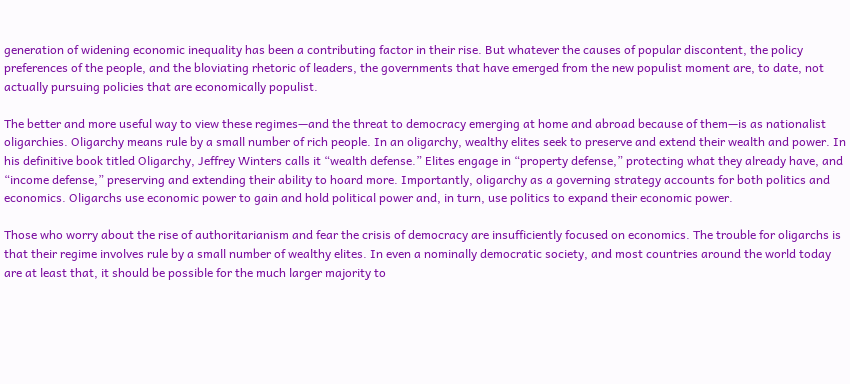generation of widening economic inequality has been a contributing factor in their rise. But whatever the causes of popular discontent, the policy preferences of the people, and the bloviating rhetoric of leaders, the governments that have emerged from the new populist moment are, to date, not actually pursuing policies that are economically populist.

The better and more useful way to view these regimes—and the threat to democracy emerging at home and abroad because of them—is as nationalist oligarchies. Oligarchy means rule by a small number of rich people. In an oligarchy, wealthy elites seek to preserve and extend their wealth and power. In his definitive book titled Oligarchy, Jeffrey Winters calls it “wealth defense.” Elites engage in “property defense,” protecting what they already have, and “income defense,” preserving and extending their ability to hoard more. Importantly, oligarchy as a governing strategy accounts for both politics and economics. Oligarchs use economic power to gain and hold political power and, in turn, use politics to expand their economic power.

Those who worry about the rise of authoritarianism and fear the crisis of democracy are insufficiently focused on economics. The trouble for oligarchs is that their regime involves rule by a small number of wealthy elites. In even a nominally democratic society, and most countries around the world today are at least that, it should be possible for the much larger majority to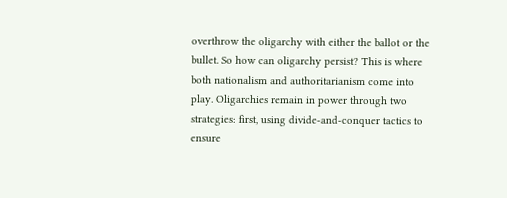overthrow the oligarchy with either the ballot or the bullet. So how can oligarchy persist? This is where both nationalism and authoritarianism come into play. Oligarchies remain in power through two strategies: first, using divide-and-conquer tactics to ensure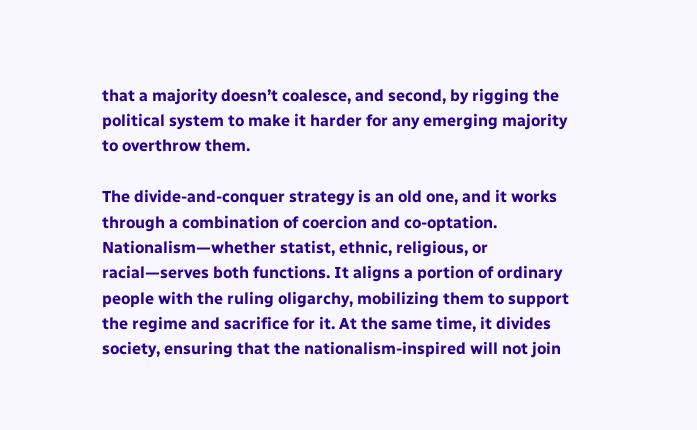that a majority doesn’t coalesce, and second, by rigging the political system to make it harder for any emerging majority to overthrow them.

The divide-and-conquer strategy is an old one, and it works through a combination of coercion and co-optation. Nationalism—whether statist, ethnic, religious, or racial—serves both functions. It aligns a portion of ordinary people with the ruling oligarchy, mobilizing them to support the regime and sacrifice for it. At the same time, it divides society, ensuring that the nationalism-inspired will not join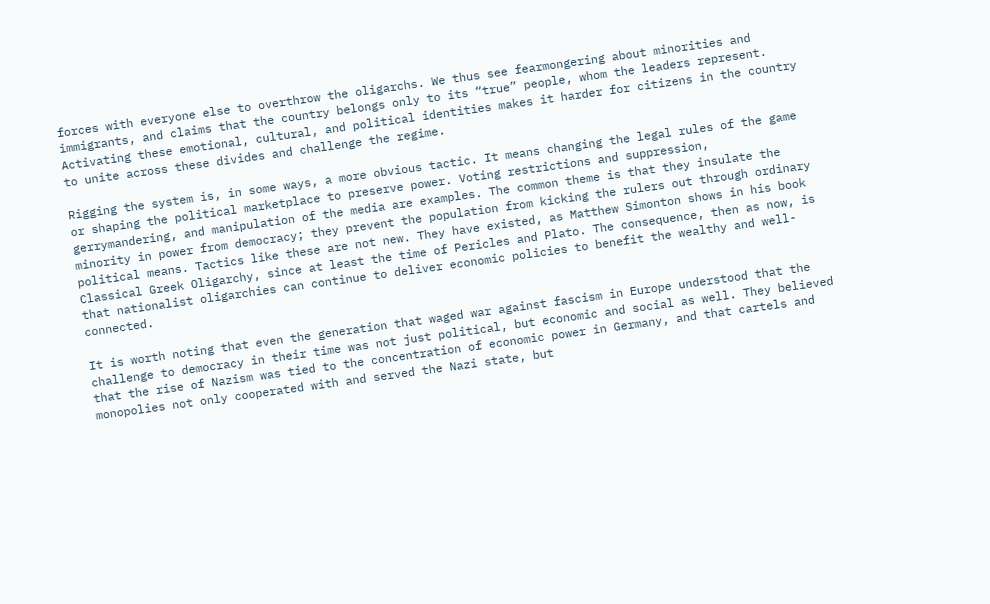forces with everyone else to overthrow the oligarchs. We thus see fearmongering about minorities and immigrants, and claims that the country belongs only to its “true” people, whom the leaders represent. Activating these emotional, cultural, and political identities makes it harder for citizens in the country to unite across these divides and challenge the regime.

Rigging the system is, in some ways, a more obvious tactic. It means changing the legal rules of the game or shaping the political marketplace to preserve power. Voting restrictions and suppression, gerrymandering, and manipulation of the media are examples. The common theme is that they insulate the minority in power from democracy; they prevent the population from kicking the rulers out through ordinary political means. Tactics like these are not new. They have existed, as Matthew Simonton shows in his book Classical Greek Oligarchy, since at least the time of Pericles and Plato. The consequence, then as now, is that nationalist oligarchies can continue to deliver economic policies to benefit the wealthy and well-connected.

It is worth noting that even the generation that waged war against fascism in Europe understood that the challenge to democracy in their time was not just political, but economic and social as well. They believed that the rise of Nazism was tied to the concentration of economic power in Germany, and that cartels and monopolies not only cooperated with and served the Nazi state, but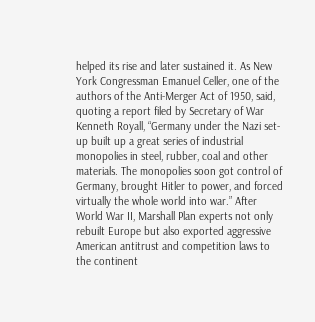helped its rise and later sustained it. As New York Congressman Emanuel Celler, one of the authors of the Anti-Merger Act of 1950, said, quoting a report filed by Secretary of War Kenneth Royall, “Germany under the Nazi set-up built up a great series of industrial monopolies in steel, rubber, coal and other materials. The monopolies soon got control of Germany, brought Hitler to power, and forced virtually the whole world into war.” After World War II, Marshall Plan experts not only rebuilt Europe but also exported aggressive American antitrust and competition laws to the continent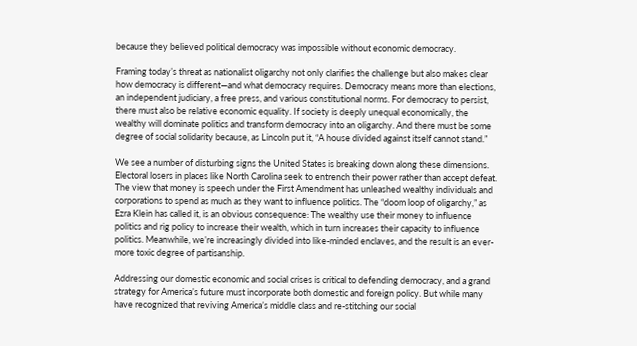because they believed political democracy was impossible without economic democracy.

Framing today’s threat as nationalist oligarchy not only clarifies the challenge but also makes clear how democracy is different—and what democracy requires. Democracy means more than elections, an independent judiciary, a free press, and various constitutional norms. For democracy to persist, there must also be relative economic equality. If society is deeply unequal economically, the wealthy will dominate politics and transform democracy into an oligarchy. And there must be some degree of social solidarity because, as Lincoln put it, “A house divided against itself cannot stand.”

We see a number of disturbing signs the United States is breaking down along these dimensions. Electoral losers in places like North Carolina seek to entrench their power rather than accept defeat. The view that money is speech under the First Amendment has unleashed wealthy individuals and corporations to spend as much as they want to influence politics. The “doom loop of oligarchy,” as Ezra Klein has called it, is an obvious consequence: The wealthy use their money to influence politics and rig policy to increase their wealth, which in turn increases their capacity to influence politics. Meanwhile, we’re increasingly divided into like-minded enclaves, and the result is an ever-more toxic degree of partisanship.

Addressing our domestic economic and social crises is critical to defending democracy, and a grand strategy for America’s future must incorporate both domestic and foreign policy. But while many have recognized that reviving America’s middle class and re-stitching our social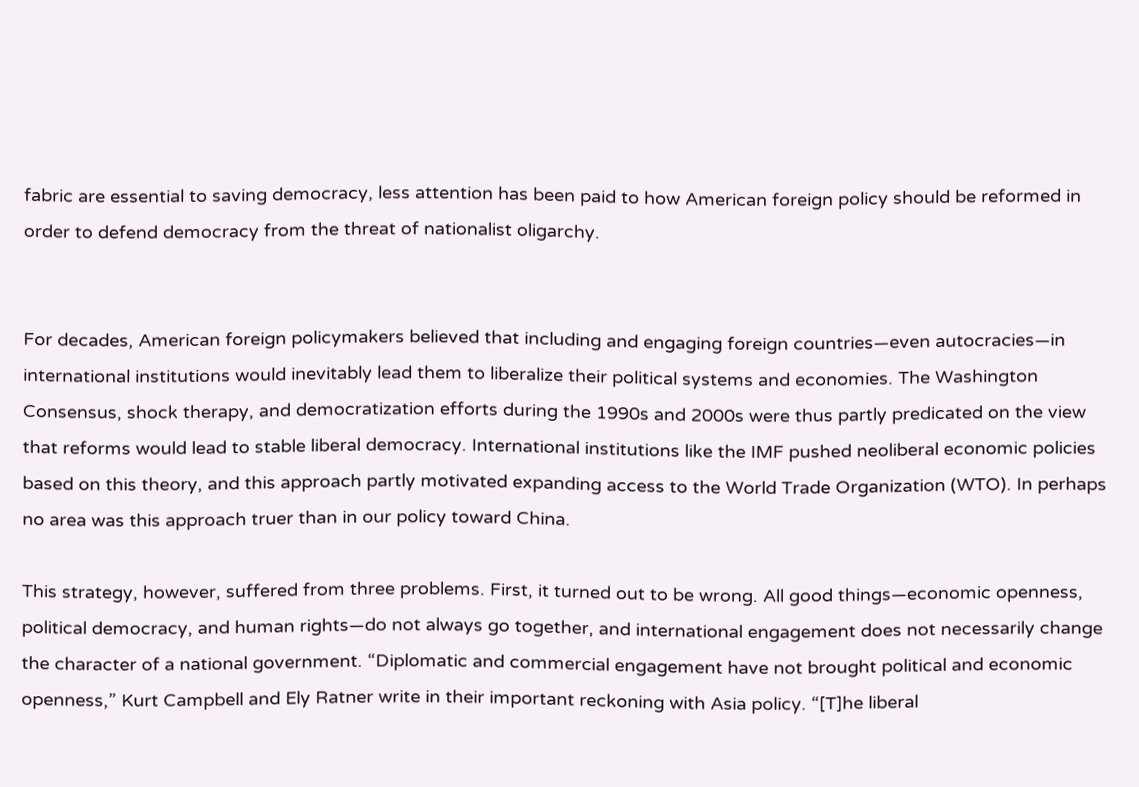fabric are essential to saving democracy, less attention has been paid to how American foreign policy should be reformed in order to defend democracy from the threat of nationalist oligarchy.


For decades, American foreign policymakers believed that including and engaging foreign countries—even autocracies—in international institutions would inevitably lead them to liberalize their political systems and economies. The Washington Consensus, shock therapy, and democratization efforts during the 1990s and 2000s were thus partly predicated on the view that reforms would lead to stable liberal democracy. International institutions like the IMF pushed neoliberal economic policies based on this theory, and this approach partly motivated expanding access to the World Trade Organization (WTO). In perhaps no area was this approach truer than in our policy toward China.

This strategy, however, suffered from three problems. First, it turned out to be wrong. All good things—economic openness, political democracy, and human rights—do not always go together, and international engagement does not necessarily change the character of a national government. “Diplomatic and commercial engagement have not brought political and economic openness,” Kurt Campbell and Ely Ratner write in their important reckoning with Asia policy. “[T]he liberal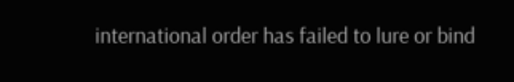international order has failed to lure or bind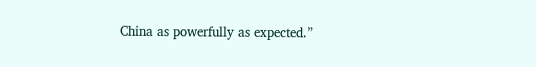China as powerfully as expected.”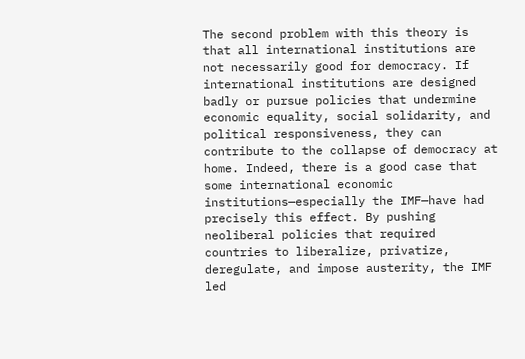The second problem with this theory is that all international institutions are not necessarily good for democracy. If international institutions are designed badly or pursue policies that undermine economic equality, social solidarity, and political responsiveness, they can contribute to the collapse of democracy at home. Indeed, there is a good case that some international economic institutions—especially the IMF—have had precisely this effect. By pushing neoliberal policies that required countries to liberalize, privatize, deregulate, and impose austerity, the IMF led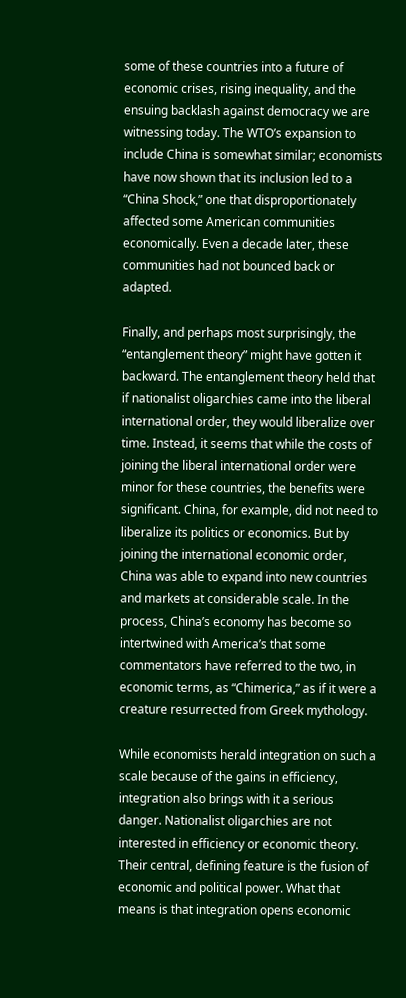some of these countries into a future of economic crises, rising inequality, and the ensuing backlash against democracy we are witnessing today. The WTO’s expansion to include China is somewhat similar; economists have now shown that its inclusion led to a “China Shock,” one that disproportionately affected some American communities economically. Even a decade later, these communities had not bounced back or adapted.

Finally, and perhaps most surprisingly, the “entanglement theory” might have gotten it backward. The entanglement theory held that if nationalist oligarchies came into the liberal international order, they would liberalize over time. Instead, it seems that while the costs of joining the liberal international order were minor for these countries, the benefits were significant. China, for example, did not need to liberalize its politics or economics. But by joining the international economic order, China was able to expand into new countries and markets at considerable scale. In the process, China’s economy has become so intertwined with America’s that some commentators have referred to the two, in economic terms, as “Chimerica,” as if it were a creature resurrected from Greek mythology.

While economists herald integration on such a scale because of the gains in efficiency, integration also brings with it a serious danger. Nationalist oligarchies are not interested in efficiency or economic theory. Their central, defining feature is the fusion of economic and political power. What that means is that integration opens economic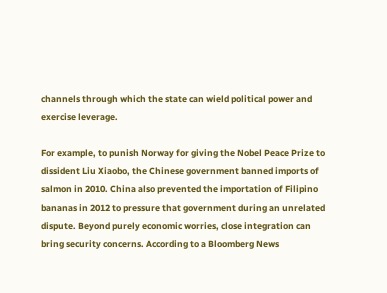channels through which the state can wield political power and exercise leverage.

For example, to punish Norway for giving the Nobel Peace Prize to dissident Liu Xiaobo, the Chinese government banned imports of salmon in 2010. China also prevented the importation of Filipino bananas in 2012 to pressure that government during an unrelated dispute. Beyond purely economic worries, close integration can bring security concerns. According to a Bloomberg News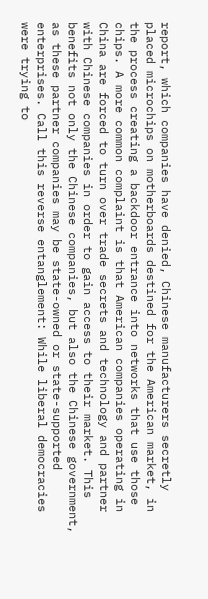report, which companies have denied, Chinese manufacturers secretly placed microchips on motherboards destined for the American market, in the process creating a backdoor entrance into networks that use those chips. A more common complaint is that American companies operating in China are forced to turn over trade secrets and technology and partner with Chinese companies in order to gain access to their market. This benefits not only the Chinese companies, but also the Chinese government, as these partner companies may be state-owned or state-supported enterprises. Call this reverse entanglement: While liberal democracies were trying to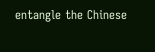entangle the Chinese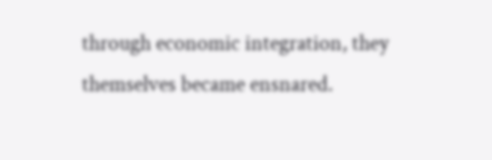through economic integration, they themselves became ensnared.